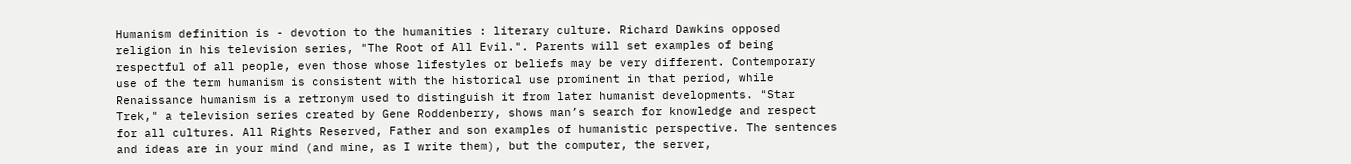Humanism definition is - devotion to the humanities : literary culture. Richard Dawkins opposed religion in his television series, "The Root of All Evil.". Parents will set examples of being respectful of all people, even those whose lifestyles or beliefs may be very different. Contemporary use of the term humanism is consistent with the historical use prominent in that period, while Renaissance humanism is a retronym used to distinguish it from later humanist developments. "Star Trek," a television series created by Gene Roddenberry, shows man’s search for knowledge and respect for all cultures. All Rights Reserved, Father and son examples of humanistic perspective. The sentences and ideas are in your mind (and mine, as I write them), but the computer, the server,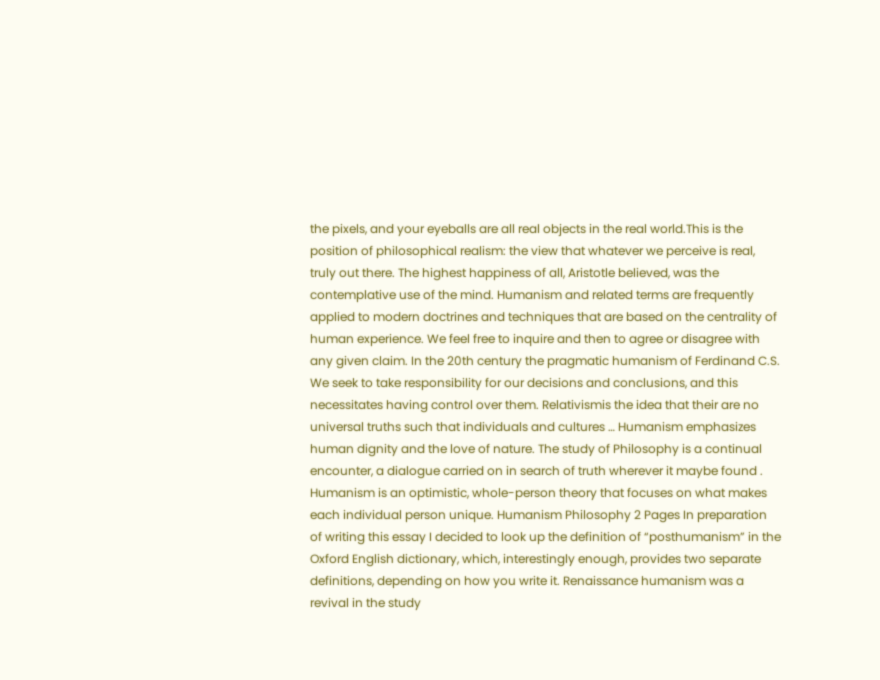the pixels, and your eyeballs are all real objects in the real world.This is the position of philosophical realism: the view that whatever we perceive is real, truly out there. The highest happiness of all, Aristotle believed, was the contemplative use of the mind. Humanism and related terms are frequently applied to modern doctrines and techniques that are based on the centrality of human experience. We feel free to inquire and then to agree or disagree with any given claim. In the 20th century the pragmatic humanism of Ferdinand C.S. We seek to take responsibility for our decisions and conclusions, and this necessitates having control over them. Relativismis the idea that their are no universal truths such that individuals and cultures … Humanism emphasizes human dignity and the love of nature. The study of Philosophy is a continual encounter, a dialogue carried on in search of truth wherever it maybe found . Humanism is an optimistic, whole-person theory that focuses on what makes each individual person unique. Humanism Philosophy 2 Pages In preparation of writing this essay I decided to look up the definition of “posthumanism” in the Oxford English dictionary, which, interestingly enough, provides two separate definitions, depending on how you write it. Renaissance humanism was a revival in the study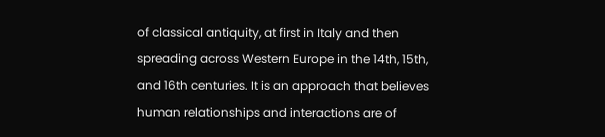of classical antiquity, at first in Italy and then spreading across Western Europe in the 14th, 15th, and 16th centuries. It is an approach that believes human relationships and interactions are of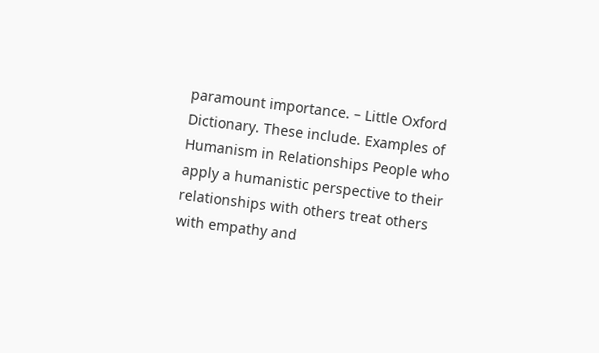paramount importance. – Little Oxford Dictionary. These include. Examples of Humanism in Relationships People who apply a humanistic perspective to their relationships with others treat others with empathy and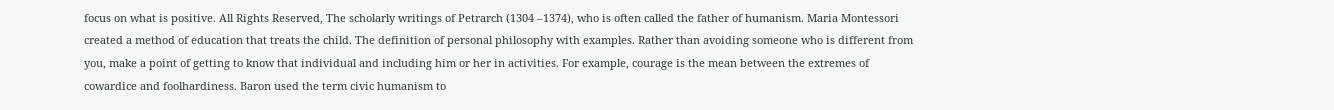focus on what is positive. All Rights Reserved, The scholarly writings of Petrarch (1304 –1374), who is often called the father of humanism. Maria Montessori created a method of education that treats the child. The definition of personal philosophy with examples. Rather than avoiding someone who is different from you, make a point of getting to know that individual and including him or her in activities. For example, courage is the mean between the extremes of cowardice and foolhardiness. Baron used the term civic humanism to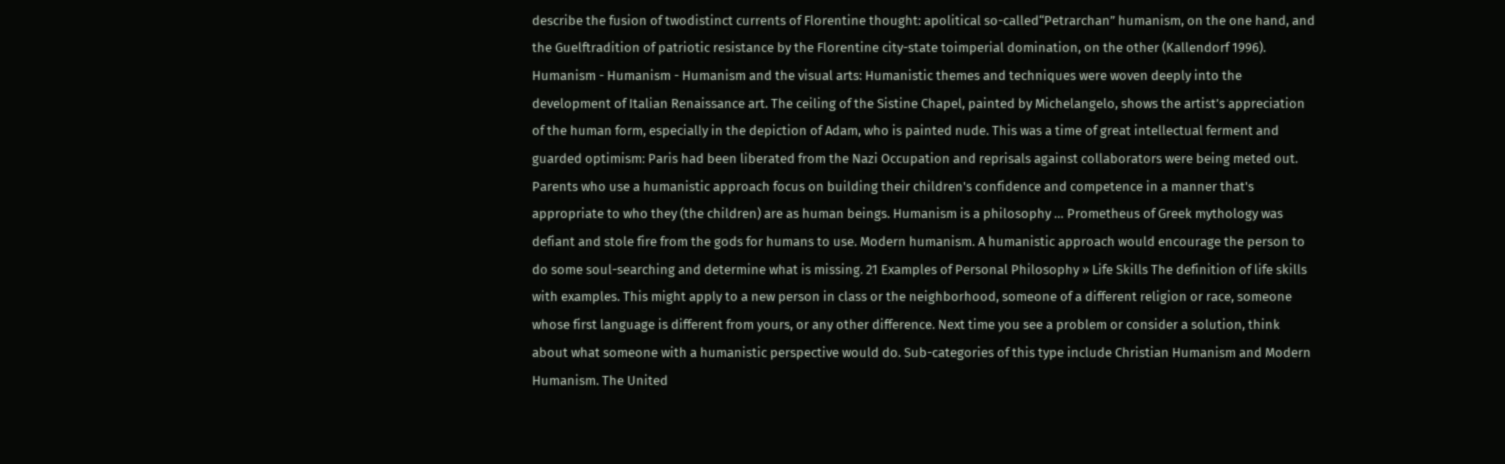describe the fusion of twodistinct currents of Florentine thought: apolitical so-called“Petrarchan” humanism, on the one hand, and the Guelftradition of patriotic resistance by the Florentine city-state toimperial domination, on the other (Kallendorf 1996). Humanism - Humanism - Humanism and the visual arts: Humanistic themes and techniques were woven deeply into the development of Italian Renaissance art. The ceiling of the Sistine Chapel, painted by Michelangelo, shows the artist’s appreciation of the human form, especially in the depiction of Adam, who is painted nude. This was a time of great intellectual ferment and guarded optimism: Paris had been liberated from the Nazi Occupation and reprisals against collaborators were being meted out. Parents who use a humanistic approach focus on building their children's confidence and competence in a manner that's appropriate to who they (the children) are as human beings. Humanism is a philosophy … Prometheus of Greek mythology was defiant and stole fire from the gods for humans to use. Modern humanism. A humanistic approach would encourage the person to do some soul-searching and determine what is missing. 21 Examples of Personal Philosophy » Life Skills The definition of life skills with examples. This might apply to a new person in class or the neighborhood, someone of a different religion or race, someone whose first language is different from yours, or any other difference. Next time you see a problem or consider a solution, think about what someone with a humanistic perspective would do. Sub-categories of this type include Christian Humanism and Modern Humanism. The United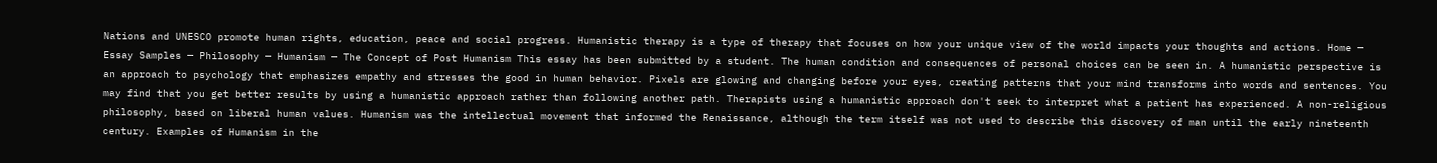Nations and UNESCO promote human rights, education, peace and social progress. Humanistic therapy is a type of therapy that focuses on how your unique view of the world impacts your thoughts and actions. Home — Essay Samples — Philosophy — Humanism — The Concept of Post Humanism This essay has been submitted by a student. The human condition and consequences of personal choices can be seen in. A humanistic perspective is an approach to psychology that emphasizes empathy and stresses the good in human behavior. Pixels are glowing and changing before your eyes, creating patterns that your mind transforms into words and sentences. You may find that you get better results by using a humanistic approach rather than following another path. Therapists using a humanistic approach don't seek to interpret what a patient has experienced. A non-religious philosophy, based on liberal human values. Humanism was the intellectual movement that informed the Renaissance, although the term itself was not used to describe this discovery of man until the early nineteenth century. Examples of Humanism in the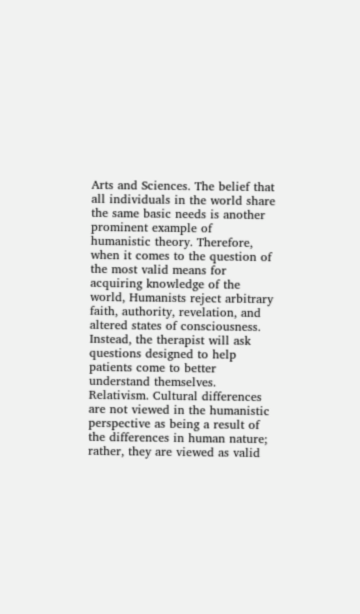Arts and Sciences. The belief that all individuals in the world share the same basic needs is another prominent example of humanistic theory. Therefore, when it comes to the question of the most valid means for acquiring knowledge of the world, Humanists reject arbitrary faith, authority, revelation, and altered states of consciousness. Instead, the therapist will ask questions designed to help patients come to better understand themselves. Relativism. Cultural differences are not viewed in the humanistic perspective as being a result of the differences in human nature; rather, they are viewed as valid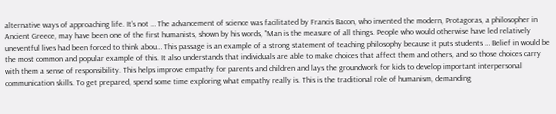alternative ways of approaching life. It’s not … The advancement of science was facilitated by Francis Bacon, who invented the modern, Protagoras, a philosopher in Ancient Greece, may have been one of the first humanists, shown by his words, "Man is the measure of all things. People who would otherwise have led relatively uneventful lives had been forced to think abou… This passage is an example of a strong statement of teaching philosophy because it puts students … Belief in would be the most common and popular example of this. It also understands that individuals are able to make choices that affect them and others, and so those choices carry with them a sense of responsibility. This helps improve empathy for parents and children and lays the groundwork for kids to develop important interpersonal communication skills. To get prepared, spend some time exploring what empathy really is. This is the traditional role of humanism, demanding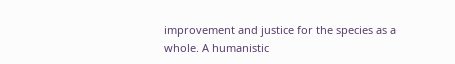improvement and justice for the species as a whole. A humanistic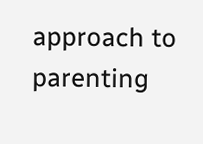approach to parenting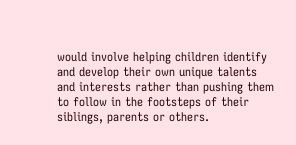would involve helping children identify and develop their own unique talents and interests rather than pushing them to follow in the footsteps of their siblings, parents or others.